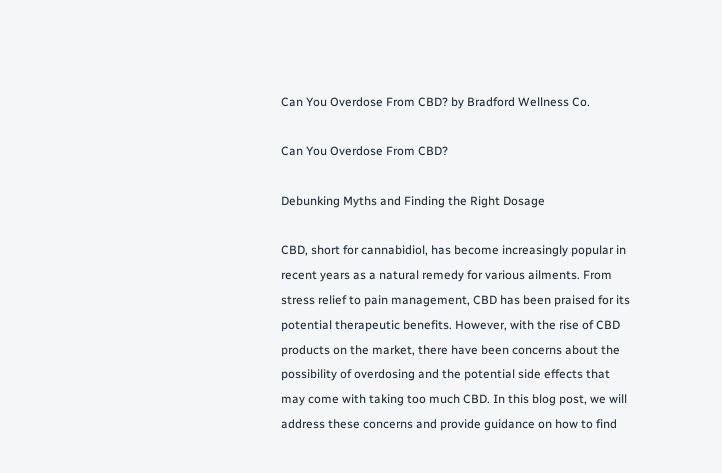Can You Overdose From CBD? by Bradford Wellness Co.

Can You Overdose From CBD?

Debunking Myths and Finding the Right Dosage

CBD, short for cannabidiol, has become increasingly popular in recent years as a natural remedy for various ailments. From stress relief to pain management, CBD has been praised for its potential therapeutic benefits. However, with the rise of CBD products on the market, there have been concerns about the possibility of overdosing and the potential side effects that may come with taking too much CBD. In this blog post, we will address these concerns and provide guidance on how to find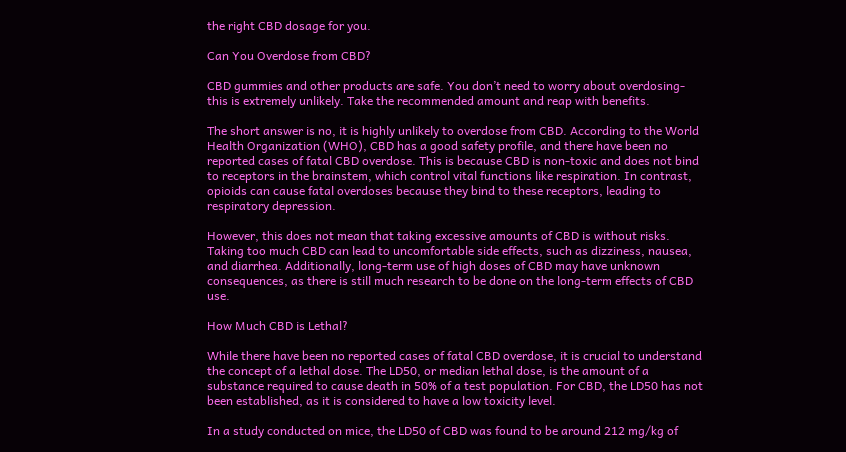the right CBD dosage for you.

Can You Overdose from CBD?

CBD gummies and other products are safe. You don’t need to worry about overdosing- this is extremely unlikely. Take the recommended amount and reap with benefits.

The short answer is no, it is highly unlikely to overdose from CBD. According to the World Health Organization (WHO), CBD has a good safety profile, and there have been no reported cases of fatal CBD overdose. This is because CBD is non-toxic and does not bind to receptors in the brainstem, which control vital functions like respiration. In contrast, opioids can cause fatal overdoses because they bind to these receptors, leading to respiratory depression.

However, this does not mean that taking excessive amounts of CBD is without risks. Taking too much CBD can lead to uncomfortable side effects, such as dizziness, nausea, and diarrhea. Additionally, long-term use of high doses of CBD may have unknown consequences, as there is still much research to be done on the long-term effects of CBD use.

How Much CBD is Lethal?

While there have been no reported cases of fatal CBD overdose, it is crucial to understand the concept of a lethal dose. The LD50, or median lethal dose, is the amount of a substance required to cause death in 50% of a test population. For CBD, the LD50 has not been established, as it is considered to have a low toxicity level.

In a study conducted on mice, the LD50 of CBD was found to be around 212 mg/kg of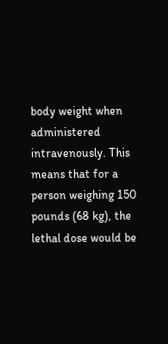body weight when administered intravenously. This means that for a person weighing 150 pounds (68 kg), the lethal dose would be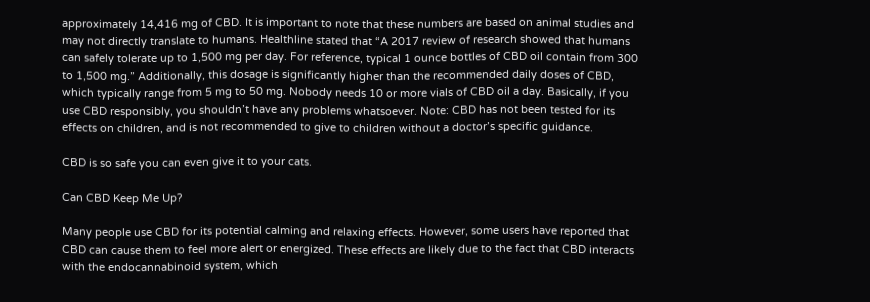approximately 14,416 mg of CBD. It is important to note that these numbers are based on animal studies and may not directly translate to humans. Healthline stated that “A 2017 review of research showed that humans can safely tolerate up to 1,500 mg per day. For reference, typical 1 ounce bottles of CBD oil contain from 300 to 1,500 mg.” Additionally, this dosage is significantly higher than the recommended daily doses of CBD, which typically range from 5 mg to 50 mg. Nobody needs 10 or more vials of CBD oil a day. Basically, if you use CBD responsibly, you shouldn’t have any problems whatsoever. Note: CBD has not been tested for its effects on children, and is not recommended to give to children without a doctor’s specific guidance.

CBD is so safe you can even give it to your cats.

Can CBD Keep Me Up?

Many people use CBD for its potential calming and relaxing effects. However, some users have reported that CBD can cause them to feel more alert or energized. These effects are likely due to the fact that CBD interacts with the endocannabinoid system, which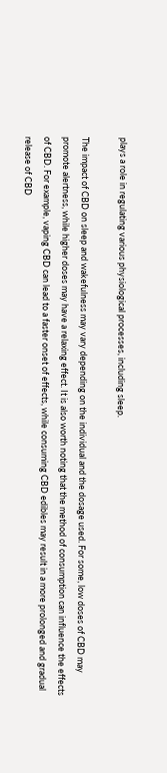plays a role in regulating various physiological processes, including sleep.

The impact of CBD on sleep and wakefulness may vary depending on the individual and the dosage used. For some, low doses of CBD may promote alertness, while higher doses may have a relaxing effect. It is also worth noting that the method of consumption can influence the effects of CBD. For example, vaping CBD can lead to a faster onset of effects, while consuming CBD edibles may result in a more prolonged and gradual release of CBD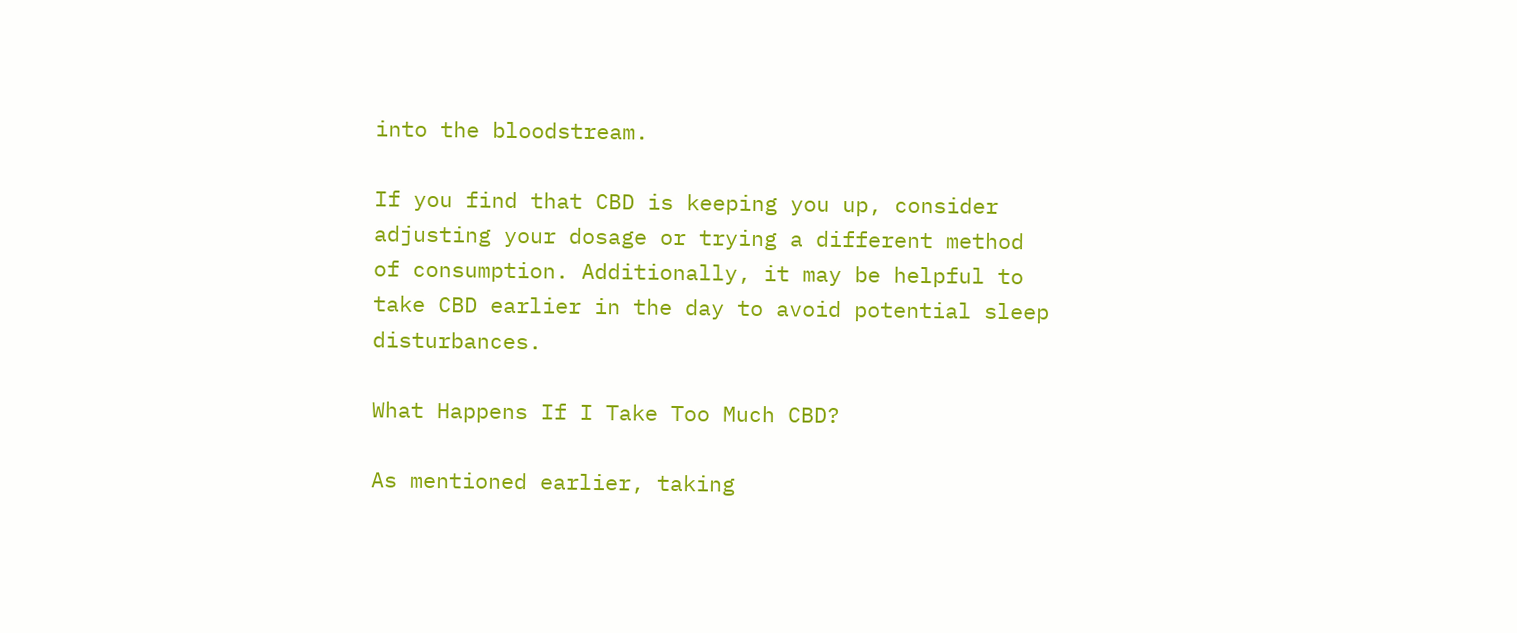into the bloodstream.

If you find that CBD is keeping you up, consider adjusting your dosage or trying a different method of consumption. Additionally, it may be helpful to take CBD earlier in the day to avoid potential sleep disturbances.

What Happens If I Take Too Much CBD?

As mentioned earlier, taking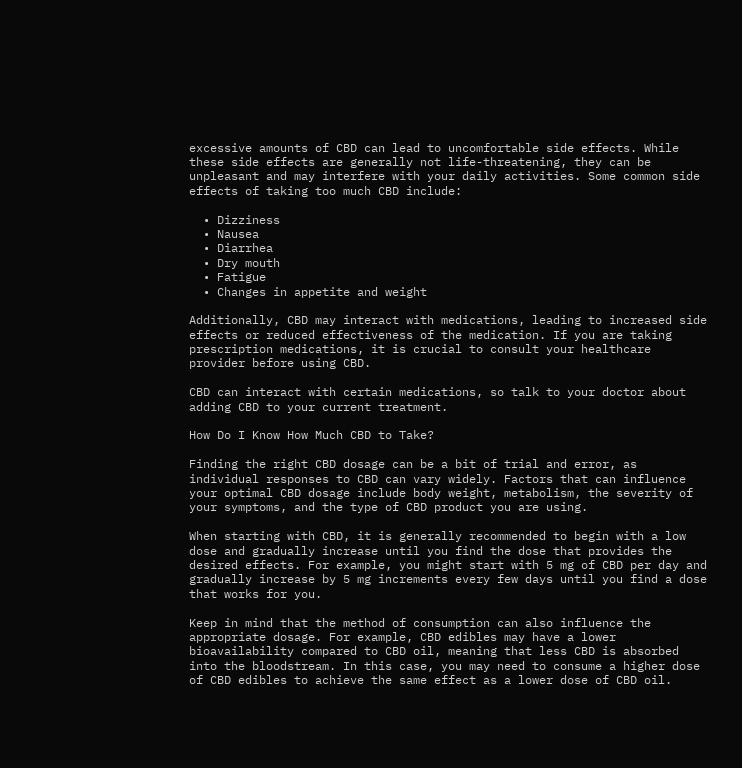excessive amounts of CBD can lead to uncomfortable side effects. While these side effects are generally not life-threatening, they can be unpleasant and may interfere with your daily activities. Some common side effects of taking too much CBD include:

  • Dizziness
  • Nausea
  • Diarrhea
  • Dry mouth
  • Fatigue
  • Changes in appetite and weight

Additionally, CBD may interact with medications, leading to increased side effects or reduced effectiveness of the medication. If you are taking prescription medications, it is crucial to consult your healthcare provider before using CBD.

CBD can interact with certain medications, so talk to your doctor about adding CBD to your current treatment.

How Do I Know How Much CBD to Take?

Finding the right CBD dosage can be a bit of trial and error, as individual responses to CBD can vary widely. Factors that can influence your optimal CBD dosage include body weight, metabolism, the severity of your symptoms, and the type of CBD product you are using.

When starting with CBD, it is generally recommended to begin with a low dose and gradually increase until you find the dose that provides the desired effects. For example, you might start with 5 mg of CBD per day and gradually increase by 5 mg increments every few days until you find a dose that works for you.

Keep in mind that the method of consumption can also influence the appropriate dosage. For example, CBD edibles may have a lower bioavailability compared to CBD oil, meaning that less CBD is absorbed into the bloodstream. In this case, you may need to consume a higher dose of CBD edibles to achieve the same effect as a lower dose of CBD oil.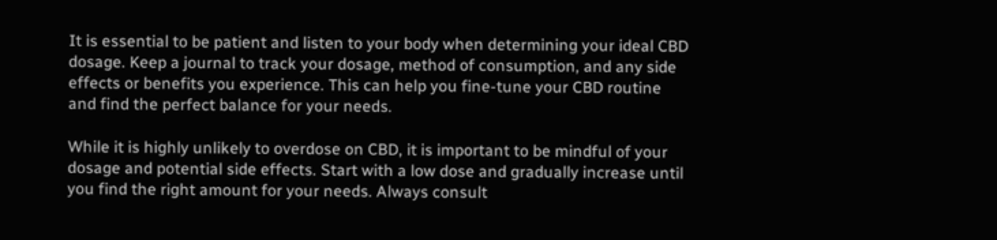It is essential to be patient and listen to your body when determining your ideal CBD dosage. Keep a journal to track your dosage, method of consumption, and any side effects or benefits you experience. This can help you fine-tune your CBD routine and find the perfect balance for your needs.

While it is highly unlikely to overdose on CBD, it is important to be mindful of your dosage and potential side effects. Start with a low dose and gradually increase until you find the right amount for your needs. Always consult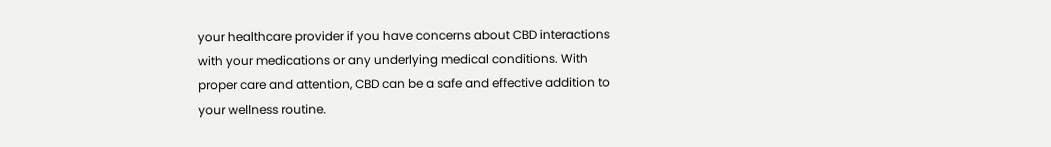your healthcare provider if you have concerns about CBD interactions with your medications or any underlying medical conditions. With proper care and attention, CBD can be a safe and effective addition to your wellness routine.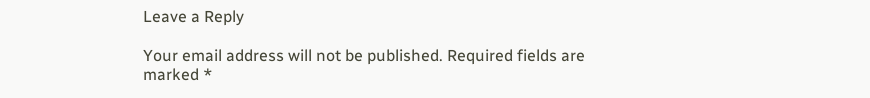Leave a Reply

Your email address will not be published. Required fields are marked *